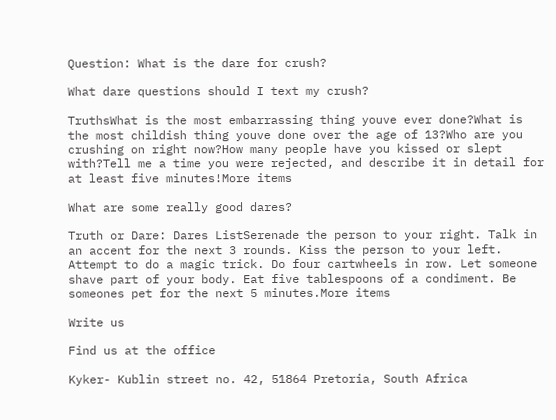Question: What is the dare for crush?

What dare questions should I text my crush?

TruthsWhat is the most embarrassing thing youve ever done?What is the most childish thing youve done over the age of 13?Who are you crushing on right now?How many people have you kissed or slept with?Tell me a time you were rejected, and describe it in detail for at least five minutes!More items

What are some really good dares?

Truth or Dare: Dares ListSerenade the person to your right. Talk in an accent for the next 3 rounds. Kiss the person to your left. Attempt to do a magic trick. Do four cartwheels in row. Let someone shave part of your body. Eat five tablespoons of a condiment. Be someones pet for the next 5 minutes.More items

Write us

Find us at the office

Kyker- Kublin street no. 42, 51864 Pretoria, South Africa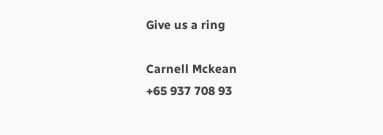Give us a ring

Carnell Mckean
+65 937 708 93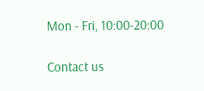Mon - Fri, 10:00-20:00

Contact us